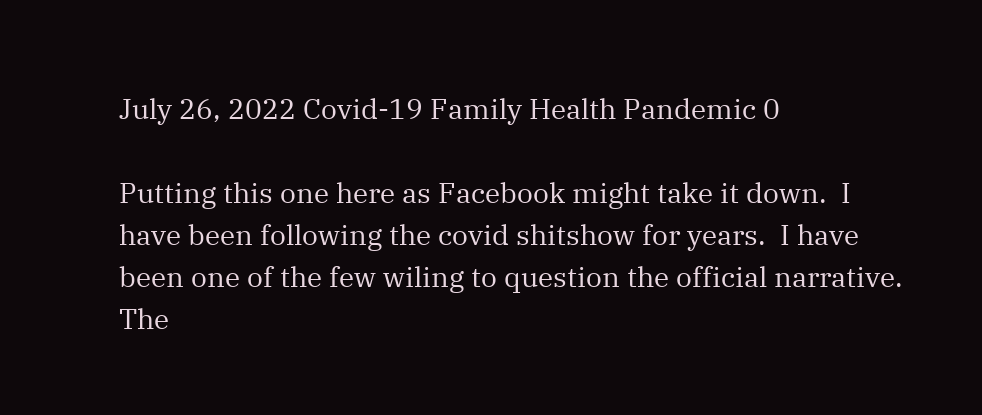July 26, 2022 Covid-19 Family Health Pandemic 0

Putting this one here as Facebook might take it down.  I have been following the covid shitshow for years.  I have been one of the few wiling to question the official narrative.  The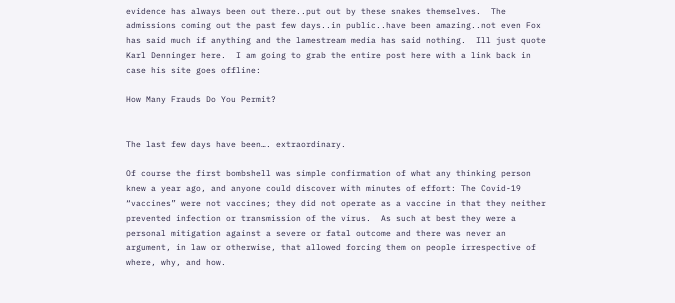evidence has always been out there..put out by these snakes themselves.  The admissions coming out the past few days..in public..have been amazing..not even Fox has said much if anything and the lamestream media has said nothing.  Ill just quote Karl Denninger here.  I am going to grab the entire post here with a link back in case his site goes offline:

How Many Frauds Do You Permit?


The last few days have been…. extraordinary.

Of course the first bombshell was simple confirmation of what any thinking person knew a year ago, and anyone could discover with minutes of effort: The Covid-19 “vaccines” were not vaccines; they did not operate as a vaccine in that they neither prevented infection or transmission of the virus.  As such at best they were a personal mitigation against a severe or fatal outcome and there was never an argument, in law or otherwise, that allowed forcing them on people irrespective of where, why, and how.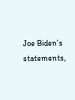Joe Biden’s statements,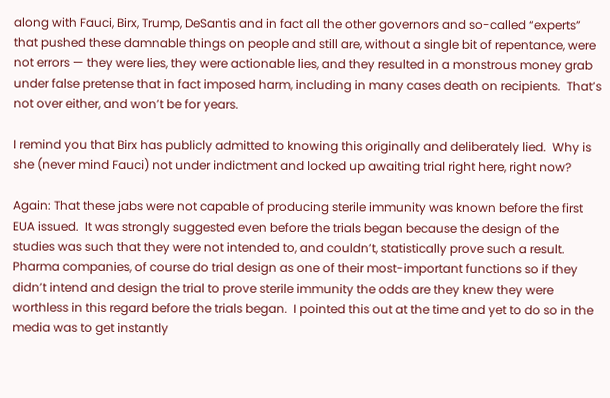along with Fauci, Birx, Trump, DeSantis and in fact all the other governors and so-called “experts” that pushed these damnable things on people and still are, without a single bit of repentance, were not errors — they were lies, they were actionable lies, and they resulted in a monstrous money grab under false pretense that in fact imposed harm, including in many cases death on recipients.  That’s not over either, and won’t be for years.

I remind you that Birx has publicly admitted to knowing this originally and deliberately lied.  Why is she (never mind Fauci) not under indictment and locked up awaiting trial right here, right now?

Again: That these jabs were not capable of producing sterile immunity was known before the first EUA issued.  It was strongly suggested even before the trials began because the design of the studies was such that they were not intended to, and couldn’t, statistically prove such a result.  Pharma companies, of course do trial design as one of their most-important functions so if they didn’t intend and design the trial to prove sterile immunity the odds are they knew they were worthless in this regard before the trials began.  I pointed this out at the time and yet to do so in the media was to get instantly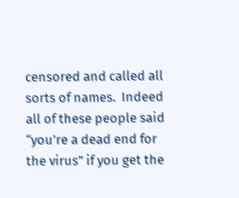censored and called all sorts of names.  Indeed all of these people said “you’re a dead end for the virus” if you get the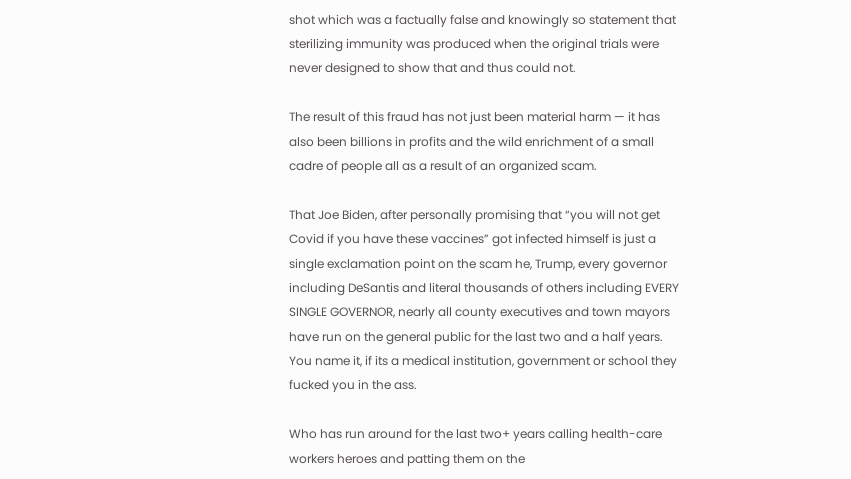shot which was a factually false and knowingly so statement that sterilizing immunity was produced when the original trials were never designed to show that and thus could not.

The result of this fraud has not just been material harm — it has also been billions in profits and the wild enrichment of a small cadre of people all as a result of an organized scam.

That Joe Biden, after personally promising that “you will not get Covid if you have these vaccines” got infected himself is just a single exclamation point on the scam he, Trump, every governor including DeSantis and literal thousands of others including EVERY SINGLE GOVERNOR, nearly all county executives and town mayors have run on the general public for the last two and a half years.  You name it, if its a medical institution, government or school they fucked you in the ass.

Who has run around for the last two+ years calling health-care workers heroes and patting them on the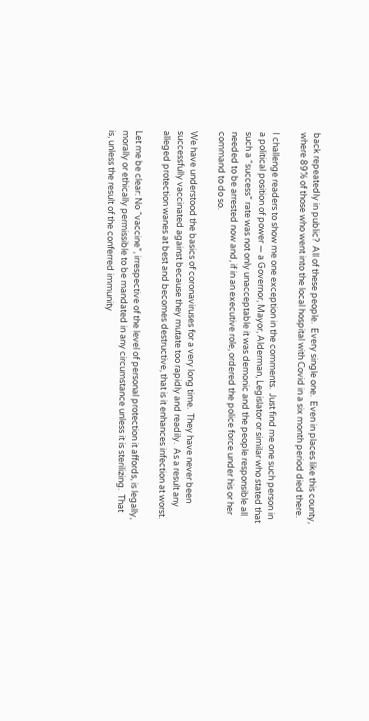back repeatedly in public?  All of these people.  Every single one.  Even in places like this county, where 89% of those who went into the local hospital with Covid in a six month period died there.

I challenge readers to show me one exception in the comments.  Just find me one such person in a political position of power — a Governor, Mayor, Alderman, Legislator or similar who stated that such a “success” rate was not only unacceptable it was demonic and the people responsible all needed to be arrested now and, if in an executive role, ordered the police force under his or her command to do so.

We have understood the basics of coronaviruses for a very long time.  They have never been successfully vaccinated against because they mutate too rapidly and readily.  As a result any alleged protection wanes at best and becomes destructive, that is it enhances infection at worst.

Let me be clear: No “vaccine”, irrespective of the level of personal protection it affords, is legally, morally or ethically permissible to be mandated in any circumstance unless it is sterilizing.  That is, unless the result of the conferred immunity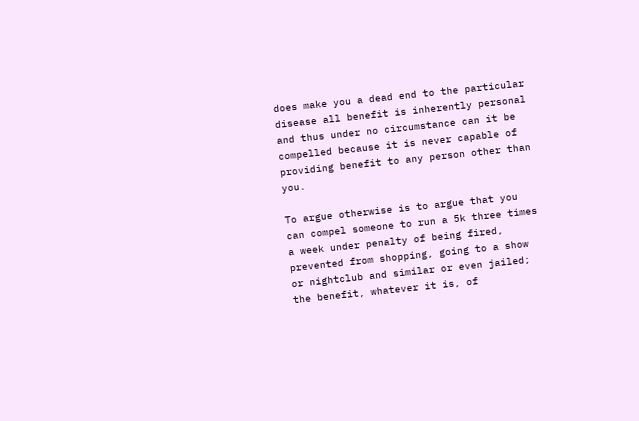does make you a dead end to the particular disease all benefit is inherently personal and thus under no circumstance can it be compelled because it is never capable of providing benefit to any person other than you.

To argue otherwise is to argue that you can compel someone to run a 5k three times a week under penalty of being fired, prevented from shopping, going to a show or nightclub and similar or even jailed; the benefit, whatever it is, of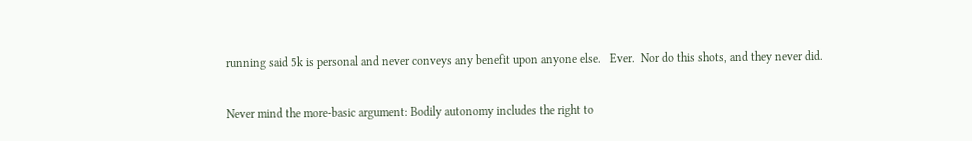running said 5k is personal and never conveys any benefit upon anyone else.   Ever.  Nor do this shots, and they never did.

Never mind the more-basic argument: Bodily autonomy includes the right to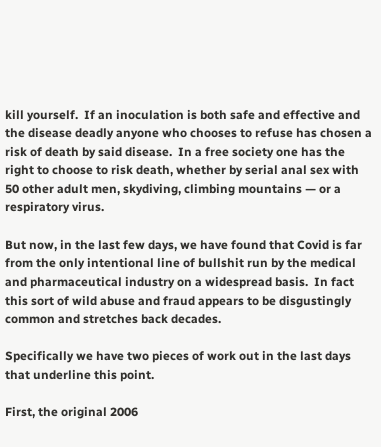kill yourself.  If an inoculation is both safe and effective and the disease deadly anyone who chooses to refuse has chosen a risk of death by said disease.  In a free society one has the right to choose to risk death, whether by serial anal sex with 50 other adult men, skydiving, climbing mountains — or a respiratory virus.

But now, in the last few days, we have found that Covid is far from the only intentional line of bullshit run by the medical and pharmaceutical industry on a widespread basis.  In fact this sort of wild abuse and fraud appears to be disgustingly common and stretches back decades.

Specifically we have two pieces of work out in the last days that underline this point.

First, the original 2006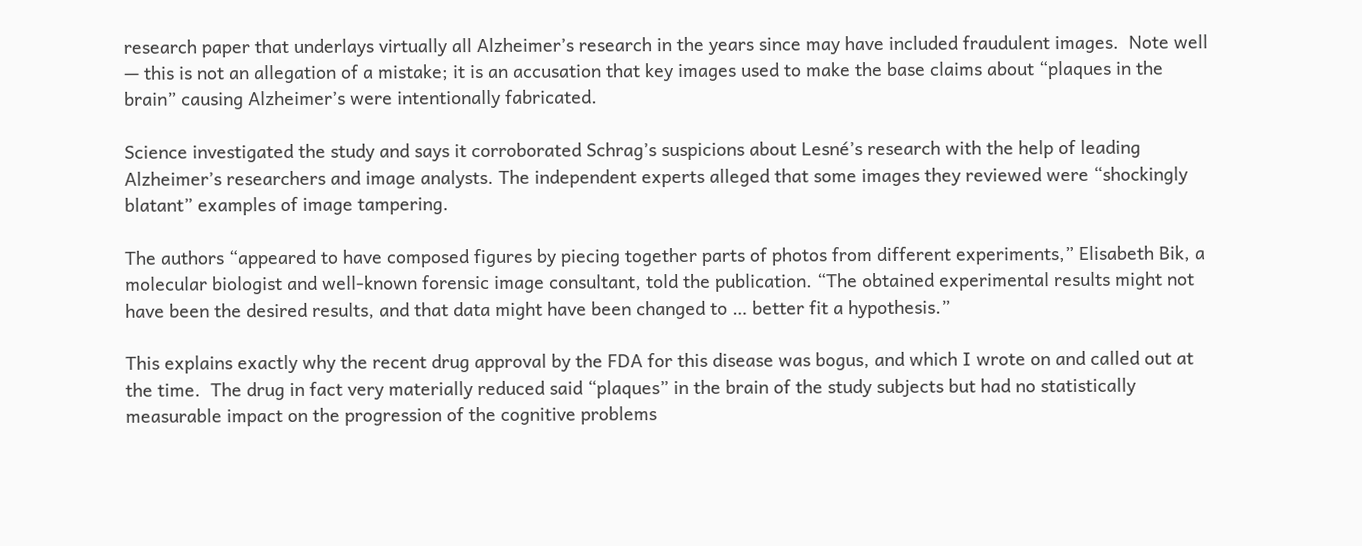research paper that underlays virtually all Alzheimer’s research in the years since may have included fraudulent images.  Note well — this is not an allegation of a mistake; it is an accusation that key images used to make the base claims about “plaques in the brain” causing Alzheimer’s were intentionally fabricated.

Science investigated the study and says it corroborated Schrag’s suspicions about Lesné’s research with the help of leading Alzheimer’s researchers and image analysts. The independent experts alleged that some images they reviewed were “shockingly blatant” examples of image tampering.

The authors “appeared to have composed figures by piecing together parts of photos from different experiments,” Elisabeth Bik, a molecular biologist and well-known forensic image consultant, told the publication. “The obtained experimental results might not have been the desired results, and that data might have been changed to … better fit a hypothesis.”

This explains exactly why the recent drug approval by the FDA for this disease was bogus, and which I wrote on and called out at the time.  The drug in fact very materially reduced said “plaques” in the brain of the study subjects but had no statistically measurable impact on the progression of the cognitive problems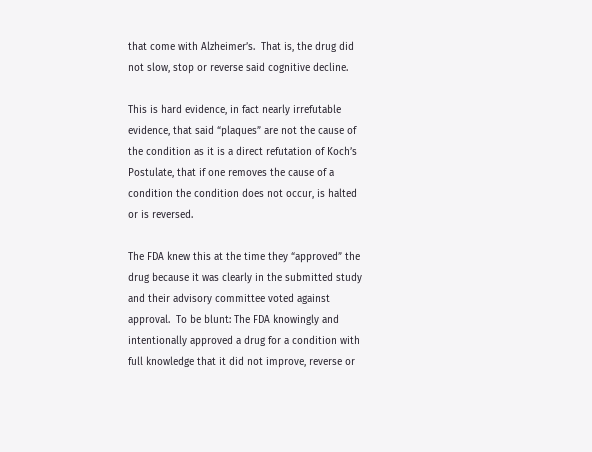that come with Alzheimer’s.  That is, the drug did not slow, stop or reverse said cognitive decline.

This is hard evidence, in fact nearly irrefutable evidence, that said “plaques” are not the cause of the condition as it is a direct refutation of Koch’s Postulate, that if one removes the cause of a condition the condition does not occur, is halted or is reversed.

The FDA knew this at the time they “approved” the drug because it was clearly in the submitted study and their advisory committee voted against approval.  To be blunt: The FDA knowingly and intentionally approved a drug for a condition with full knowledge that it did not improve, reverse or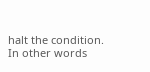halt the condition.  In other words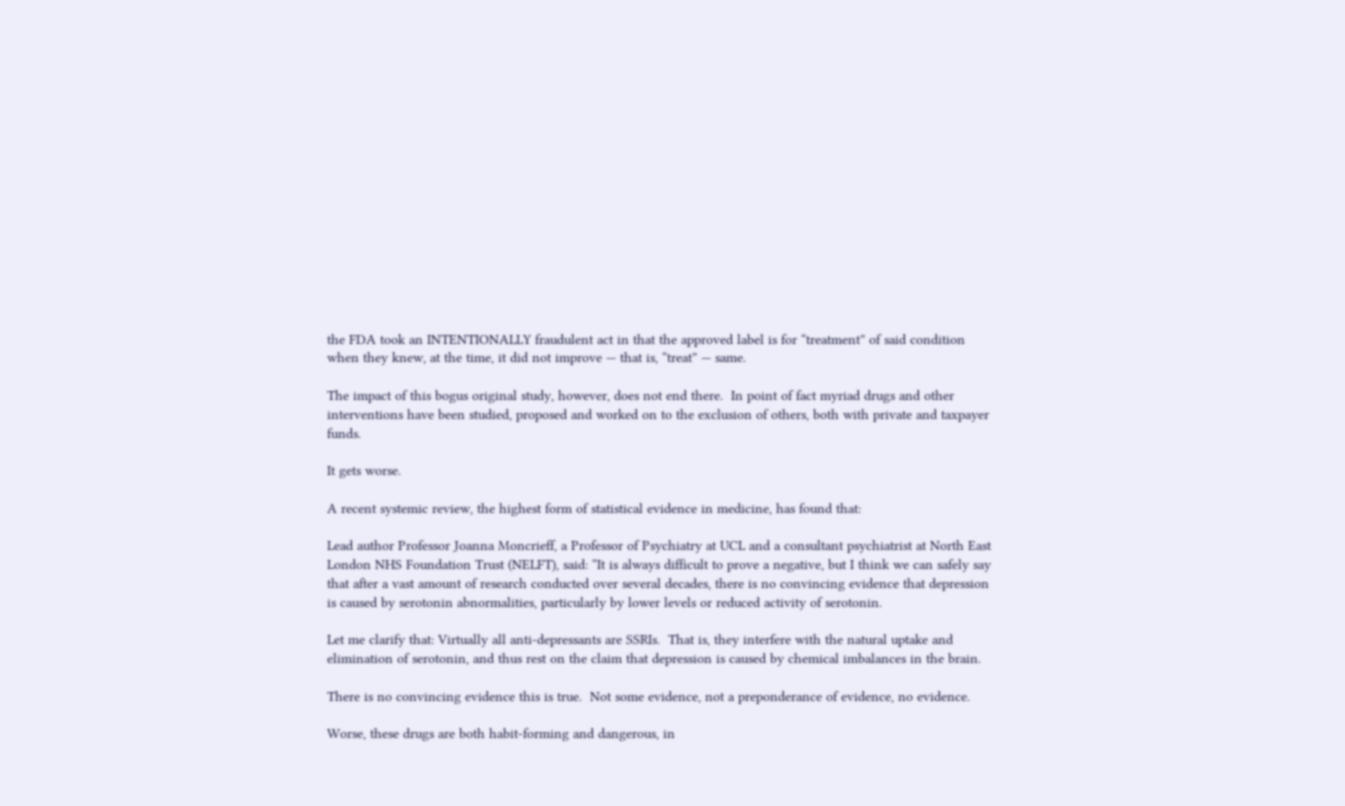the FDA took an INTENTIONALLY fraudulent act in that the approved label is for “treatment” of said condition when they knew, at the time, it did not improve — that is, “treat” — same.

The impact of this bogus original study, however, does not end there.  In point of fact myriad drugs and other interventions have been studied, proposed and worked on to the exclusion of others, both with private and taxpayer funds.

It gets worse.

A recent systemic review, the highest form of statistical evidence in medicine, has found that:

Lead author Professor Joanna Moncrieff, a Professor of Psychiatry at UCL and a consultant psychiatrist at North East London NHS Foundation Trust (NELFT), said: “It is always difficult to prove a negative, but I think we can safely say that after a vast amount of research conducted over several decades, there is no convincing evidence that depression is caused by serotonin abnormalities, particularly by lower levels or reduced activity of serotonin.

Let me clarify that: Virtually all anti-depressants are SSRIs.  That is, they interfere with the natural uptake and elimination of serotonin, and thus rest on the claim that depression is caused by chemical imbalances in the brain.

There is no convincing evidence this is true.  Not some evidence, not a preponderance of evidence, no evidence.

Worse, these drugs are both habit-forming and dangerous, in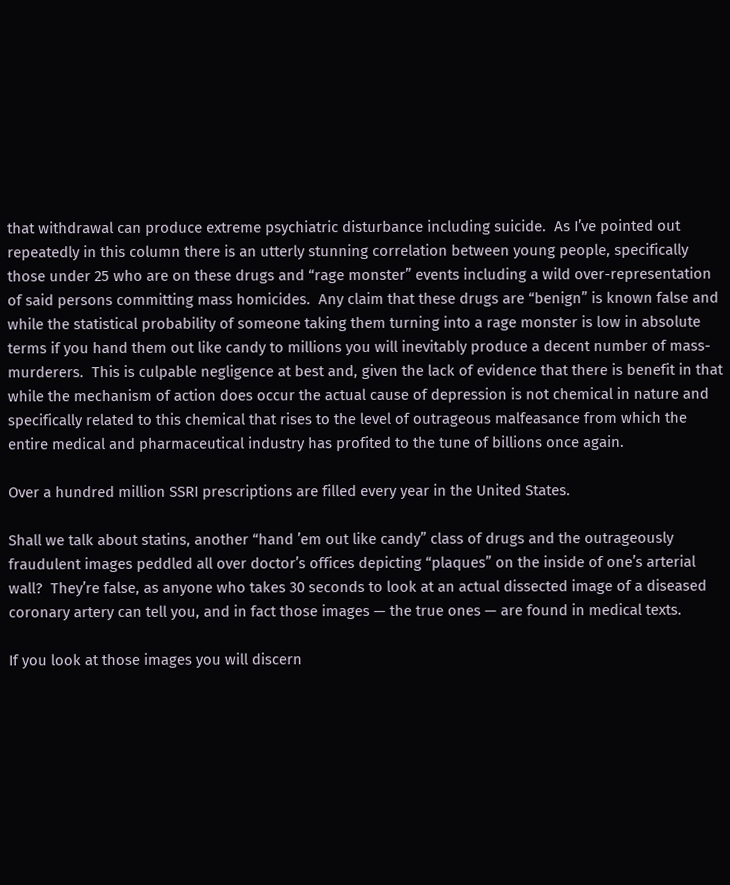that withdrawal can produce extreme psychiatric disturbance including suicide.  As I’ve pointed out repeatedly in this column there is an utterly stunning correlation between young people, specifically those under 25 who are on these drugs and “rage monster” events including a wild over-representation of said persons committing mass homicides.  Any claim that these drugs are “benign” is known false and while the statistical probability of someone taking them turning into a rage monster is low in absolute terms if you hand them out like candy to millions you will inevitably produce a decent number of mass-murderers.  This is culpable negligence at best and, given the lack of evidence that there is benefit in that while the mechanism of action does occur the actual cause of depression is not chemical in nature and specifically related to this chemical that rises to the level of outrageous malfeasance from which the entire medical and pharmaceutical industry has profited to the tune of billions once again.

Over a hundred million SSRI prescriptions are filled every year in the United States.

Shall we talk about statins, another “hand ’em out like candy” class of drugs and the outrageously fraudulent images peddled all over doctor’s offices depicting “plaques” on the inside of one’s arterial wall?  They’re false, as anyone who takes 30 seconds to look at an actual dissected image of a diseased coronary artery can tell you, and in fact those images — the true ones — are found in medical texts.

If you look at those images you will discern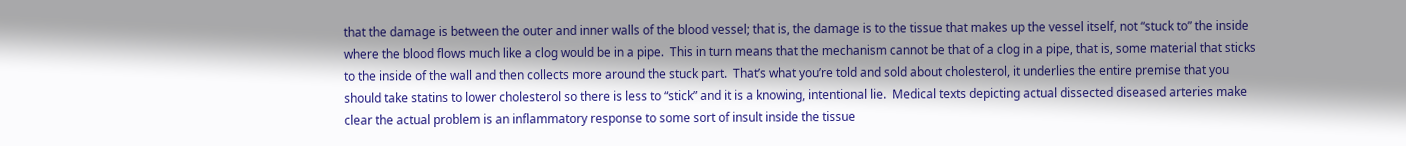that the damage is between the outer and inner walls of the blood vessel; that is, the damage is to the tissue that makes up the vessel itself, not “stuck to” the inside where the blood flows much like a clog would be in a pipe.  This in turn means that the mechanism cannot be that of a clog in a pipe, that is, some material that sticks to the inside of the wall and then collects more around the stuck part.  That’s what you’re told and sold about cholesterol, it underlies the entire premise that you should take statins to lower cholesterol so there is less to “stick” and it is a knowing, intentional lie.  Medical texts depicting actual dissected diseased arteries make clear the actual problem is an inflammatory response to some sort of insult inside the tissue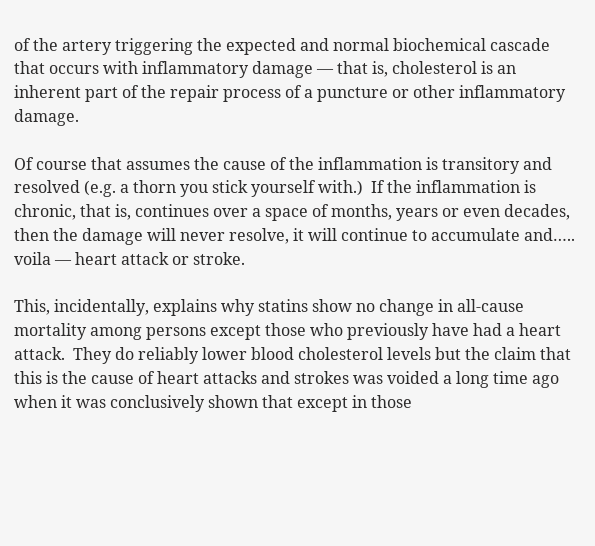of the artery triggering the expected and normal biochemical cascade that occurs with inflammatory damage — that is, cholesterol is an inherent part of the repair process of a puncture or other inflammatory damage.

Of course that assumes the cause of the inflammation is transitory and resolved (e.g. a thorn you stick yourself with.)  If the inflammation is chronic, that is, continues over a space of months, years or even decades, then the damage will never resolve, it will continue to accumulate and….. voila — heart attack or stroke.

This, incidentally, explains why statins show no change in all-cause mortality among persons except those who previously have had a heart attack.  They do reliably lower blood cholesterol levels but the claim that this is the cause of heart attacks and strokes was voided a long time ago when it was conclusively shown that except in those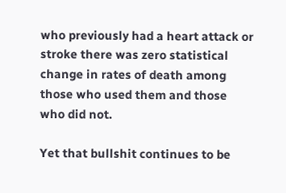who previously had a heart attack or stroke there was zero statistical change in rates of death among those who used them and those who did not.

Yet that bullshit continues to be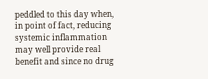peddled to this day when, in point of fact, reducing systemic inflammation may well provide real benefit and since no drug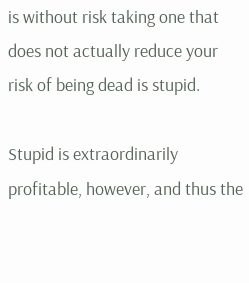is without risk taking one that does not actually reduce your risk of being dead is stupid.

Stupid is extraordinarily profitable, however, and thus the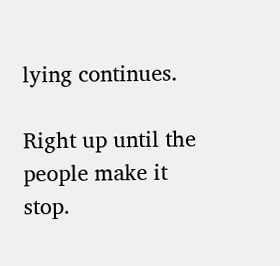lying continues.

Right up until the people make it stop.